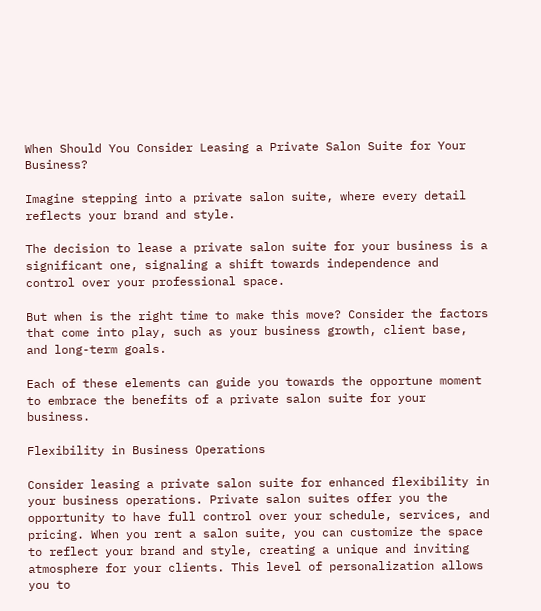When Should You Consider Leasing a Private Salon Suite for Your Business?

Imagine stepping into a private salon suite, where every detail reflects your brand and style.

The decision to lease a private salon suite for your business is a significant one, signaling a shift towards independence and control over your professional space.

But when is the right time to make this move? Consider the factors that come into play, such as your business growth, client base, and long-term goals.

Each of these elements can guide you towards the opportune moment to embrace the benefits of a private salon suite for your business.

Flexibility in Business Operations

Consider leasing a private salon suite for enhanced flexibility in your business operations. Private salon suites offer you the opportunity to have full control over your schedule, services, and pricing. When you rent a salon suite, you can customize the space to reflect your brand and style, creating a unique and inviting atmosphere for your clients. This level of personalization allows you to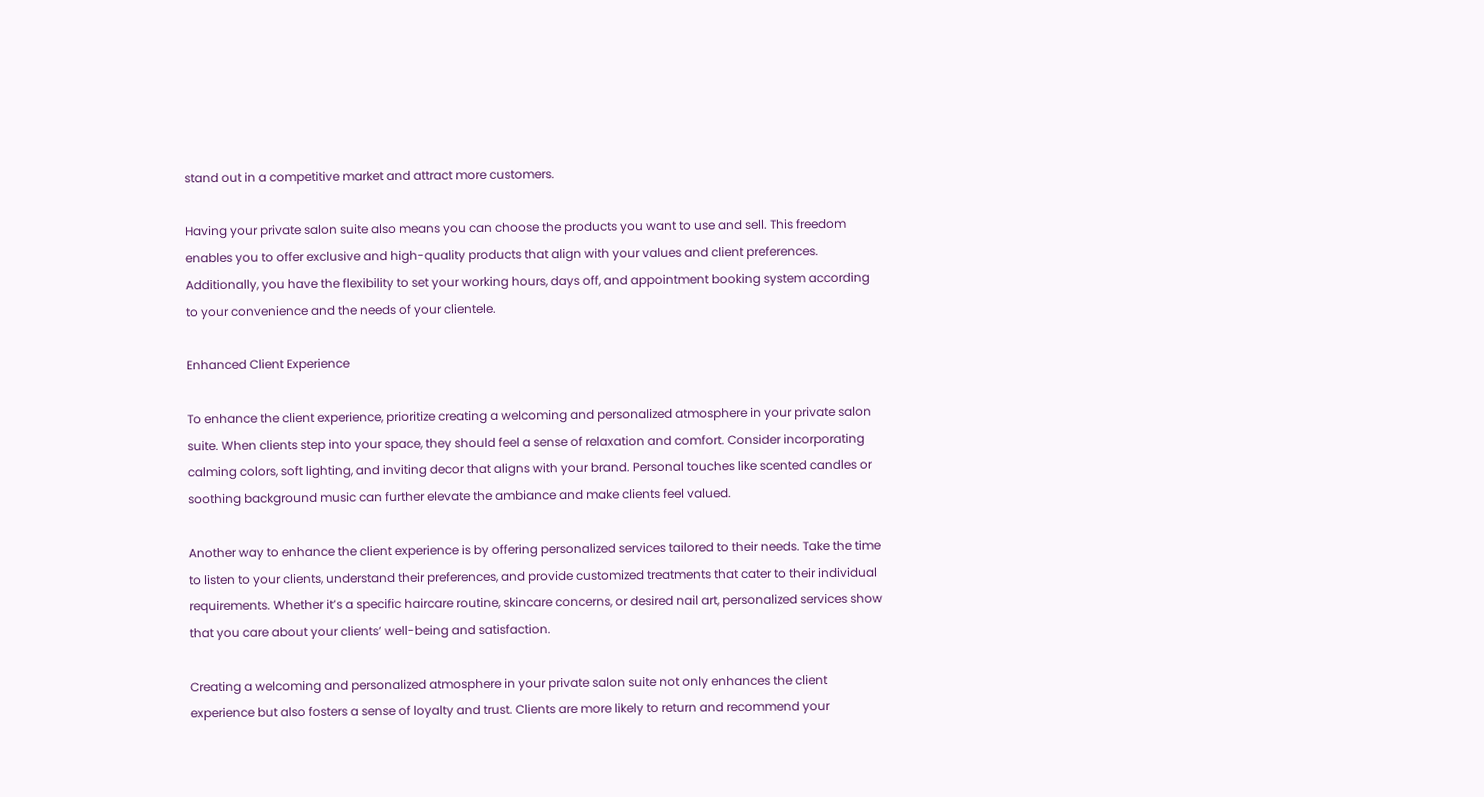stand out in a competitive market and attract more customers.

Having your private salon suite also means you can choose the products you want to use and sell. This freedom enables you to offer exclusive and high-quality products that align with your values and client preferences. Additionally, you have the flexibility to set your working hours, days off, and appointment booking system according to your convenience and the needs of your clientele.

Enhanced Client Experience

To enhance the client experience, prioritize creating a welcoming and personalized atmosphere in your private salon suite. When clients step into your space, they should feel a sense of relaxation and comfort. Consider incorporating calming colors, soft lighting, and inviting decor that aligns with your brand. Personal touches like scented candles or soothing background music can further elevate the ambiance and make clients feel valued.

Another way to enhance the client experience is by offering personalized services tailored to their needs. Take the time to listen to your clients, understand their preferences, and provide customized treatments that cater to their individual requirements. Whether it’s a specific haircare routine, skincare concerns, or desired nail art, personalized services show that you care about your clients’ well-being and satisfaction.

Creating a welcoming and personalized atmosphere in your private salon suite not only enhances the client experience but also fosters a sense of loyalty and trust. Clients are more likely to return and recommend your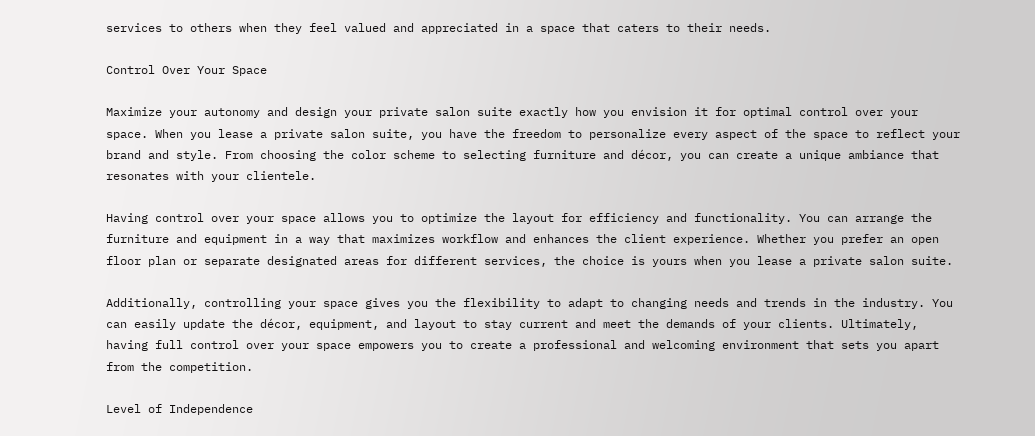services to others when they feel valued and appreciated in a space that caters to their needs.

Control Over Your Space

Maximize your autonomy and design your private salon suite exactly how you envision it for optimal control over your space. When you lease a private salon suite, you have the freedom to personalize every aspect of the space to reflect your brand and style. From choosing the color scheme to selecting furniture and décor, you can create a unique ambiance that resonates with your clientele.

Having control over your space allows you to optimize the layout for efficiency and functionality. You can arrange the furniture and equipment in a way that maximizes workflow and enhances the client experience. Whether you prefer an open floor plan or separate designated areas for different services, the choice is yours when you lease a private salon suite.

Additionally, controlling your space gives you the flexibility to adapt to changing needs and trends in the industry. You can easily update the décor, equipment, and layout to stay current and meet the demands of your clients. Ultimately, having full control over your space empowers you to create a professional and welcoming environment that sets you apart from the competition.

Level of Independence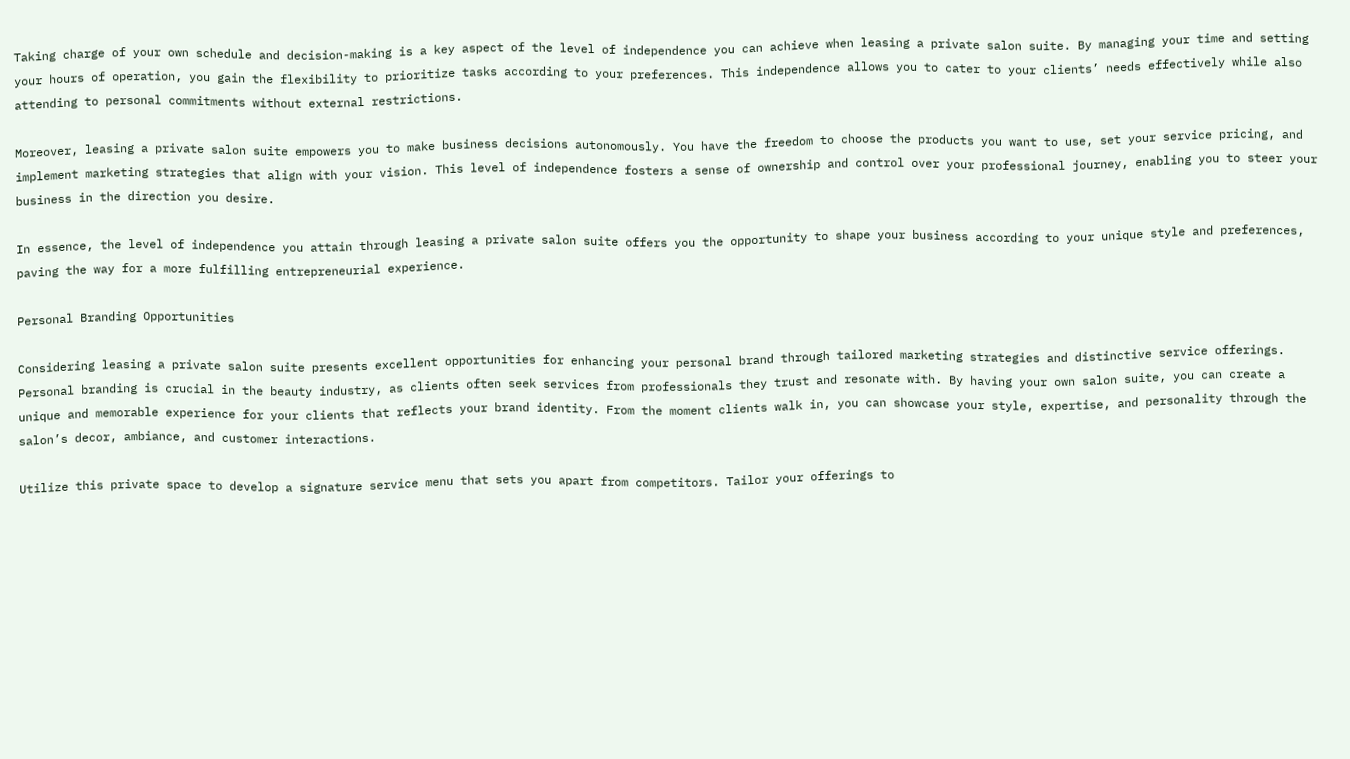Taking charge of your own schedule and decision-making is a key aspect of the level of independence you can achieve when leasing a private salon suite. By managing your time and setting your hours of operation, you gain the flexibility to prioritize tasks according to your preferences. This independence allows you to cater to your clients’ needs effectively while also attending to personal commitments without external restrictions.

Moreover, leasing a private salon suite empowers you to make business decisions autonomously. You have the freedom to choose the products you want to use, set your service pricing, and implement marketing strategies that align with your vision. This level of independence fosters a sense of ownership and control over your professional journey, enabling you to steer your business in the direction you desire.

In essence, the level of independence you attain through leasing a private salon suite offers you the opportunity to shape your business according to your unique style and preferences, paving the way for a more fulfilling entrepreneurial experience.

Personal Branding Opportunities

Considering leasing a private salon suite presents excellent opportunities for enhancing your personal brand through tailored marketing strategies and distinctive service offerings. Personal branding is crucial in the beauty industry, as clients often seek services from professionals they trust and resonate with. By having your own salon suite, you can create a unique and memorable experience for your clients that reflects your brand identity. From the moment clients walk in, you can showcase your style, expertise, and personality through the salon’s decor, ambiance, and customer interactions.

Utilize this private space to develop a signature service menu that sets you apart from competitors. Tailor your offerings to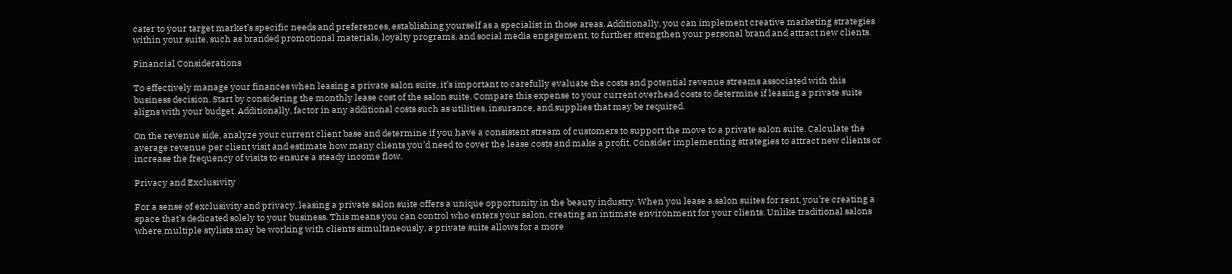cater to your target market’s specific needs and preferences, establishing yourself as a specialist in those areas. Additionally, you can implement creative marketing strategies within your suite, such as branded promotional materials, loyalty programs, and social media engagement, to further strengthen your personal brand and attract new clients.

Financial Considerations

To effectively manage your finances when leasing a private salon suite, it’s important to carefully evaluate the costs and potential revenue streams associated with this business decision. Start by considering the monthly lease cost of the salon suite. Compare this expense to your current overhead costs to determine if leasing a private suite aligns with your budget. Additionally, factor in any additional costs such as utilities, insurance, and supplies that may be required.

On the revenue side, analyze your current client base and determine if you have a consistent stream of customers to support the move to a private salon suite. Calculate the average revenue per client visit and estimate how many clients you’d need to cover the lease costs and make a profit. Consider implementing strategies to attract new clients or increase the frequency of visits to ensure a steady income flow.

Privacy and Exclusivity

For a sense of exclusivity and privacy, leasing a private salon suite offers a unique opportunity in the beauty industry. When you lease a salon suites for rent, you’re creating a space that’s dedicated solely to your business. This means you can control who enters your salon, creating an intimate environment for your clients. Unlike traditional salons where multiple stylists may be working with clients simultaneously, a private suite allows for a more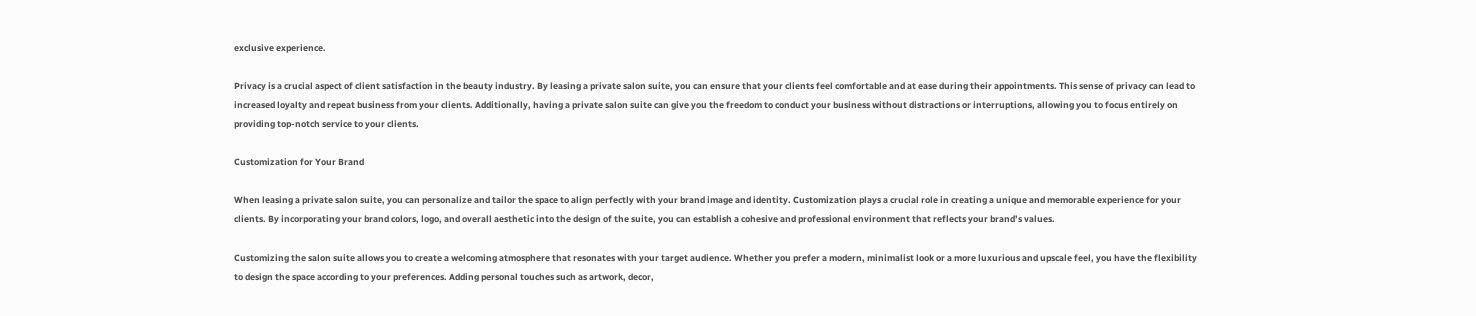exclusive experience.

Privacy is a crucial aspect of client satisfaction in the beauty industry. By leasing a private salon suite, you can ensure that your clients feel comfortable and at ease during their appointments. This sense of privacy can lead to increased loyalty and repeat business from your clients. Additionally, having a private salon suite can give you the freedom to conduct your business without distractions or interruptions, allowing you to focus entirely on providing top-notch service to your clients.

Customization for Your Brand

When leasing a private salon suite, you can personalize and tailor the space to align perfectly with your brand image and identity. Customization plays a crucial role in creating a unique and memorable experience for your clients. By incorporating your brand colors, logo, and overall aesthetic into the design of the suite, you can establish a cohesive and professional environment that reflects your brand’s values.

Customizing the salon suite allows you to create a welcoming atmosphere that resonates with your target audience. Whether you prefer a modern, minimalist look or a more luxurious and upscale feel, you have the flexibility to design the space according to your preferences. Adding personal touches such as artwork, decor,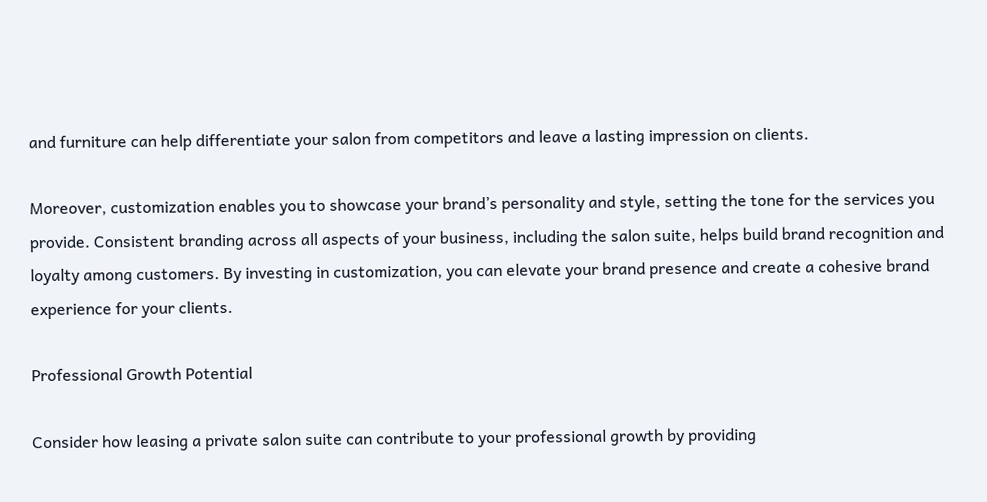and furniture can help differentiate your salon from competitors and leave a lasting impression on clients.

Moreover, customization enables you to showcase your brand’s personality and style, setting the tone for the services you provide. Consistent branding across all aspects of your business, including the salon suite, helps build brand recognition and loyalty among customers. By investing in customization, you can elevate your brand presence and create a cohesive brand experience for your clients.

Professional Growth Potential

Consider how leasing a private salon suite can contribute to your professional growth by providing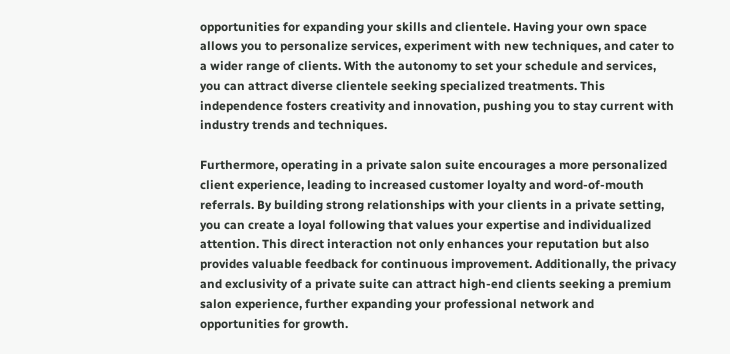opportunities for expanding your skills and clientele. Having your own space allows you to personalize services, experiment with new techniques, and cater to a wider range of clients. With the autonomy to set your schedule and services, you can attract diverse clientele seeking specialized treatments. This independence fosters creativity and innovation, pushing you to stay current with industry trends and techniques.

Furthermore, operating in a private salon suite encourages a more personalized client experience, leading to increased customer loyalty and word-of-mouth referrals. By building strong relationships with your clients in a private setting, you can create a loyal following that values your expertise and individualized attention. This direct interaction not only enhances your reputation but also provides valuable feedback for continuous improvement. Additionally, the privacy and exclusivity of a private suite can attract high-end clients seeking a premium salon experience, further expanding your professional network and opportunities for growth.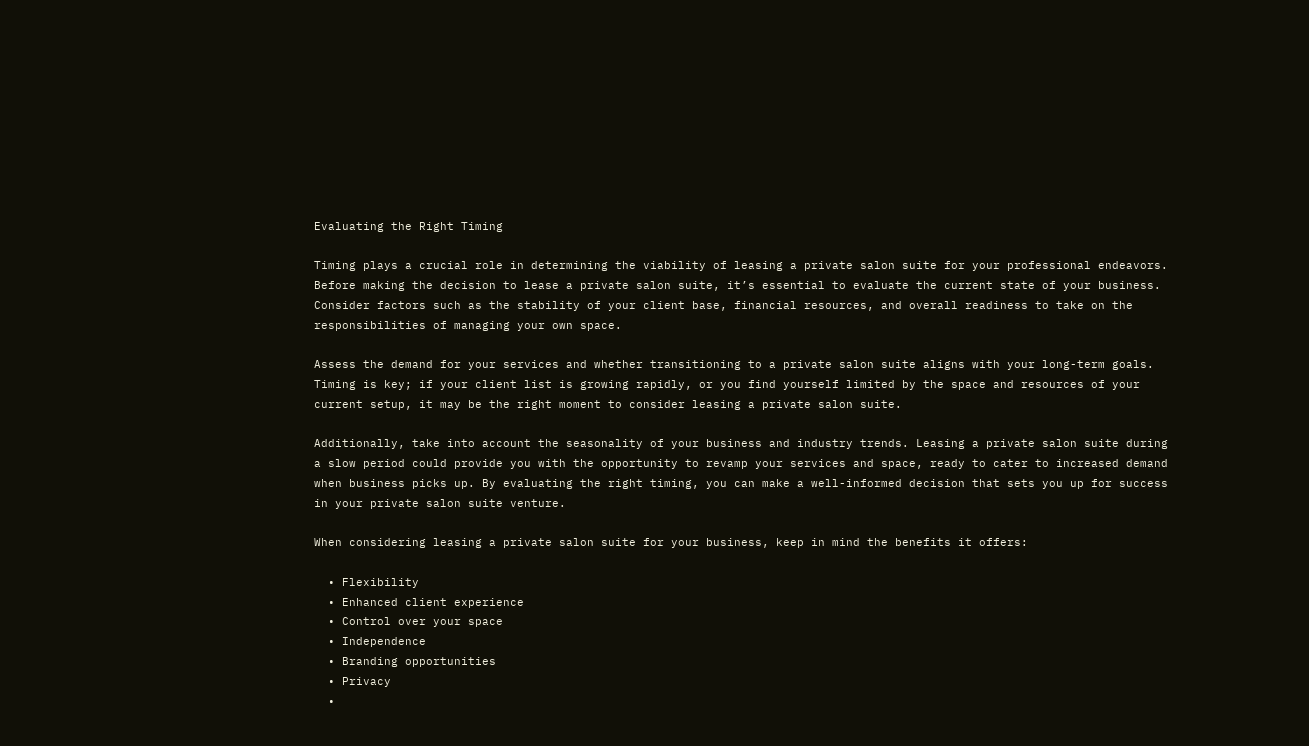Evaluating the Right Timing

Timing plays a crucial role in determining the viability of leasing a private salon suite for your professional endeavors. Before making the decision to lease a private salon suite, it’s essential to evaluate the current state of your business. Consider factors such as the stability of your client base, financial resources, and overall readiness to take on the responsibilities of managing your own space.

Assess the demand for your services and whether transitioning to a private salon suite aligns with your long-term goals. Timing is key; if your client list is growing rapidly, or you find yourself limited by the space and resources of your current setup, it may be the right moment to consider leasing a private salon suite.

Additionally, take into account the seasonality of your business and industry trends. Leasing a private salon suite during a slow period could provide you with the opportunity to revamp your services and space, ready to cater to increased demand when business picks up. By evaluating the right timing, you can make a well-informed decision that sets you up for success in your private salon suite venture.

When considering leasing a private salon suite for your business, keep in mind the benefits it offers:

  • Flexibility
  • Enhanced client experience
  • Control over your space
  • Independence
  • Branding opportunities
  • Privacy
  •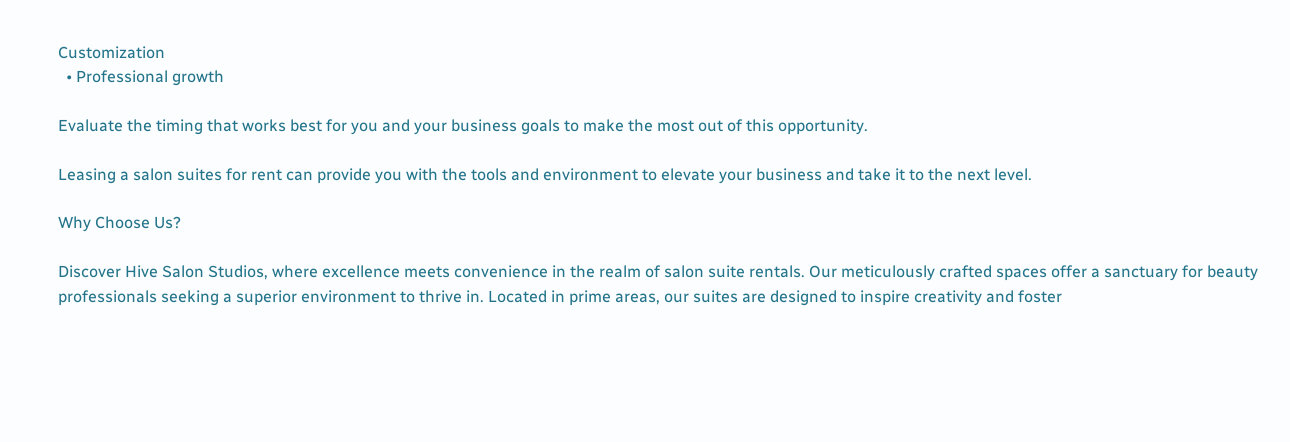Customization
  • Professional growth

Evaluate the timing that works best for you and your business goals to make the most out of this opportunity.

Leasing a salon suites for rent can provide you with the tools and environment to elevate your business and take it to the next level.

Why Choose Us?

Discover Hive Salon Studios, where excellence meets convenience in the realm of salon suite rentals. Our meticulously crafted spaces offer a sanctuary for beauty professionals seeking a superior environment to thrive in. Located in prime areas, our suites are designed to inspire creativity and foster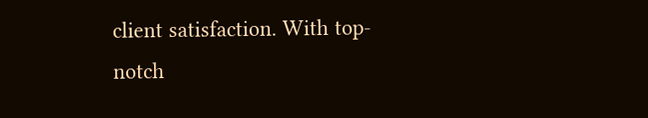client satisfaction. With top-notch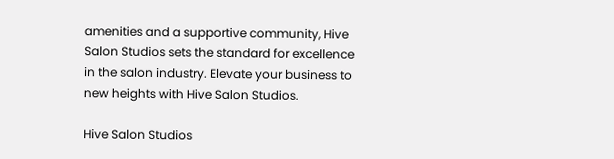amenities and a supportive community, Hive Salon Studios sets the standard for excellence in the salon industry. Elevate your business to new heights with Hive Salon Studios.

Hive Salon Studios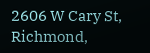2606 W Cary St, Richmond,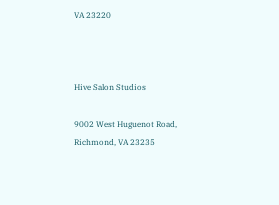VA 23220



Hive Salon Studios

9002 West Huguenot Road, Richmond, VA 23235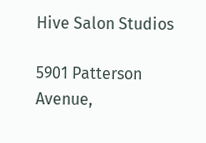Hive Salon Studios

5901 Patterson Avenue,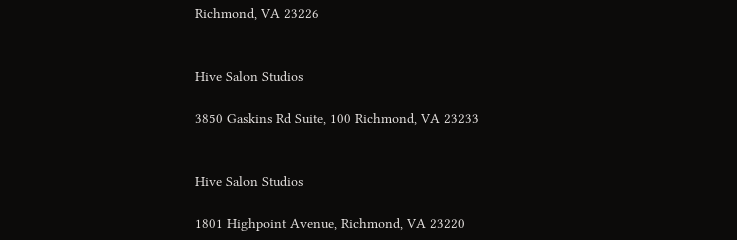Richmond, VA 23226


Hive Salon Studios

3850 Gaskins Rd Suite, 100 Richmond, VA 23233


Hive Salon Studios

1801 Highpoint Avenue, Richmond, VA 23220